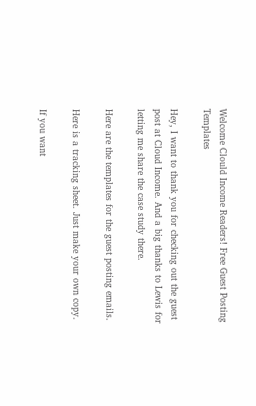Welcome Clould Income Readers! Free Guest Posting Templates

Hey, I want to thank you for checking out the guest post at Cloud Income. And a big thanks to Lewis for letting me share the case study there.

Here are the templates for the guest posting emails.

Here is a tracking sheet. Just make your own copy.

If you want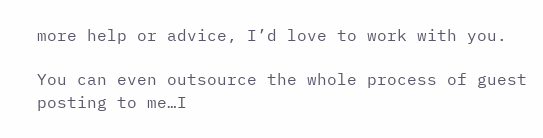more help or advice, I’d love to work with you.

You can even outsource the whole process of guest posting to me…I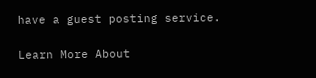have a guest posting service.

Learn More About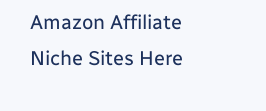Amazon Affiliate Niche Sites Here